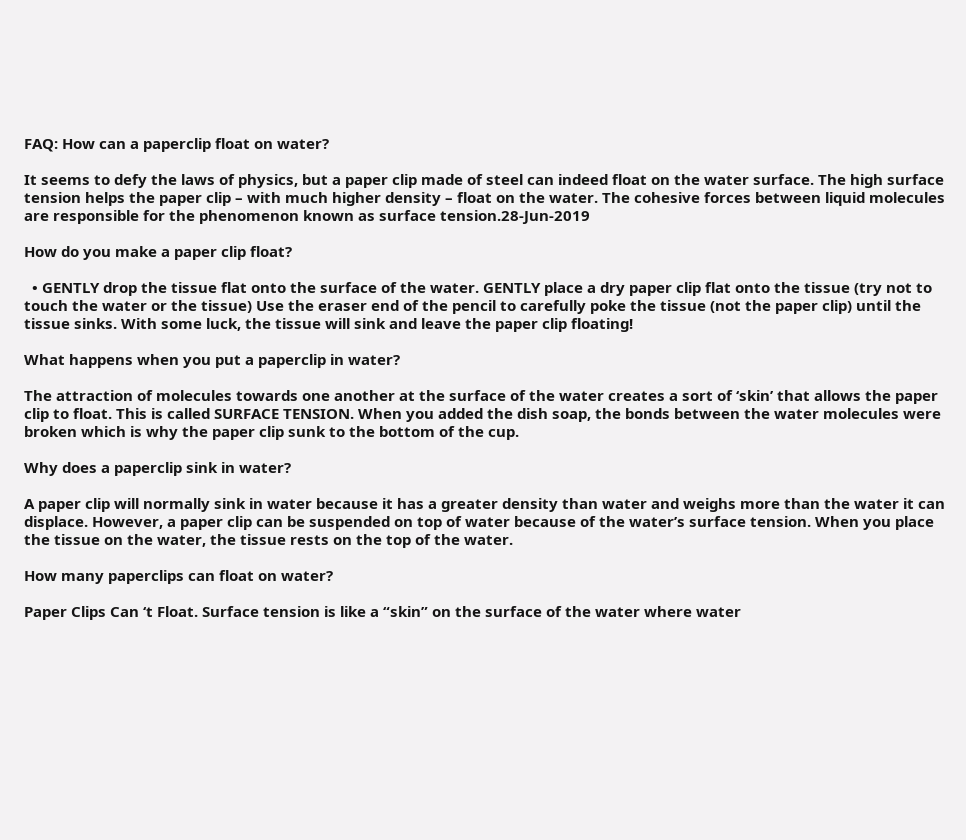FAQ: How can a paperclip float on water?

It seems to defy the laws of physics, but a paper clip made of steel can indeed float on the water surface. The high surface tension helps the paper clip – with much higher density – float on the water. The cohesive forces between liquid molecules are responsible for the phenomenon known as surface tension.28-Jun-2019

How do you make a paper clip float?

  • GENTLY drop the tissue flat onto the surface of the water. GENTLY place a dry paper clip flat onto the tissue (try not to touch the water or the tissue) Use the eraser end of the pencil to carefully poke the tissue (not the paper clip) until the tissue sinks. With some luck, the tissue will sink and leave the paper clip floating!

What happens when you put a paperclip in water?

The attraction of molecules towards one another at the surface of the water creates a sort of ‘skin’ that allows the paper clip to float. This is called SURFACE TENSION. When you added the dish soap, the bonds between the water molecules were broken which is why the paper clip sunk to the bottom of the cup.

Why does a paperclip sink in water?

A paper clip will normally sink in water because it has a greater density than water and weighs more than the water it can displace. However, a paper clip can be suspended on top of water because of the water’s surface tension. When you place the tissue on the water, the tissue rests on the top of the water.

How many paperclips can float on water?

Paper Clips Can ‘t Float. Surface tension is like a “skin” on the surface of the water where water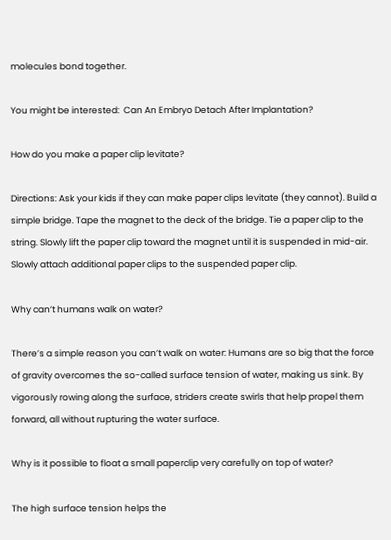molecules bond together.

You might be interested:  Can An Embryo Detach After Implantation?

How do you make a paper clip levitate?

Directions: Ask your kids if they can make paper clips levitate (they cannot). Build a simple bridge. Tape the magnet to the deck of the bridge. Tie a paper clip to the string. Slowly lift the paper clip toward the magnet until it is suspended in mid-air. Slowly attach additional paper clips to the suspended paper clip.

Why can’t humans walk on water?

There’s a simple reason you can’t walk on water: Humans are so big that the force of gravity overcomes the so-called surface tension of water, making us sink. By vigorously rowing along the surface, striders create swirls that help propel them forward, all without rupturing the water surface.

Why is it possible to float a small paperclip very carefully on top of water?

The high surface tension helps the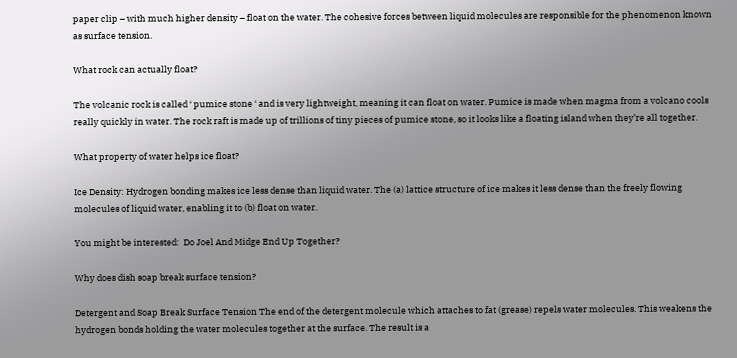paper clip – with much higher density – float on the water. The cohesive forces between liquid molecules are responsible for the phenomenon known as surface tension.

What rock can actually float?

The volcanic rock is called ‘ pumice stone ‘ and is very lightweight, meaning it can float on water. Pumice is made when magma from a volcano cools really quickly in water. The rock raft is made up of trillions of tiny pieces of pumice stone, so it looks like a floating island when they’re all together.

What property of water helps ice float?

Ice Density: Hydrogen bonding makes ice less dense than liquid water. The (a) lattice structure of ice makes it less dense than the freely flowing molecules of liquid water, enabling it to (b) float on water.

You might be interested:  Do Joel And Midge End Up Together?

Why does dish soap break surface tension?

Detergent and Soap Break Surface Tension The end of the detergent molecule which attaches to fat (grease) repels water molecules. This weakens the hydrogen bonds holding the water molecules together at the surface. The result is a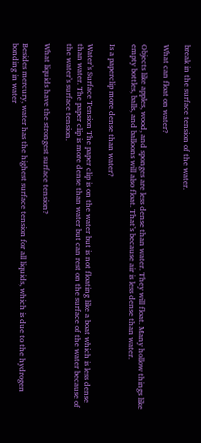break in the surface tension of the water.

What can float on water?

Objects like apples, wood, and sponges are less dense than water. They will float. Many hollow things like empty bottles, balls, and balloons will also float. That’s because air is less dense than water.

Is a paperclip more dense than water?

Water’s Surface Tension The paper clip is on the water but is not floating like a boat which is less dense than water. The paper clip is more dense than water but can rest on the surface of the water because of the water’s surface tension.

What liquids have the strongest surface tension?

Besides mercury, water has the highest surface tension for all liquids, which is due to the hydrogen bonding in water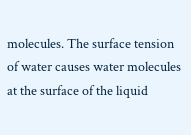molecules. The surface tension of water causes water molecules at the surface of the liquid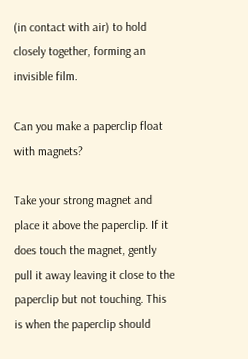(in contact with air) to hold closely together, forming an invisible film.

Can you make a paperclip float with magnets?

Take your strong magnet and place it above the paperclip. If it does touch the magnet, gently pull it away leaving it close to the paperclip but not touching. This is when the paperclip should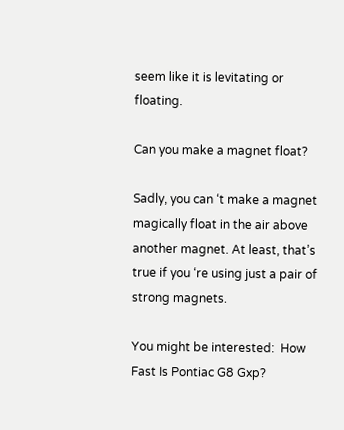seem like it is levitating or floating.

Can you make a magnet float?

Sadly, you can ‘t make a magnet magically float in the air above another magnet. At least, that’s true if you ‘re using just a pair of strong magnets.

You might be interested:  How Fast Is Pontiac G8 Gxp?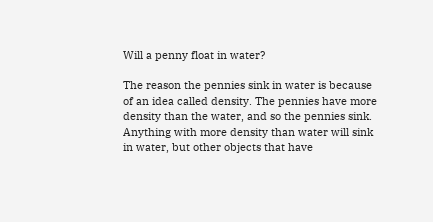Will a penny float in water?

The reason the pennies sink in water is because of an idea called density. The pennies have more density than the water, and so the pennies sink. Anything with more density than water will sink in water, but other objects that have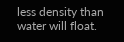less density than water will float.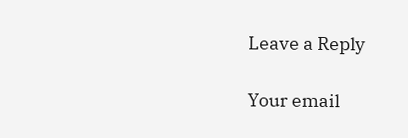Leave a Reply

Your email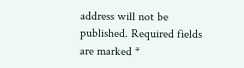address will not be published. Required fields are marked *